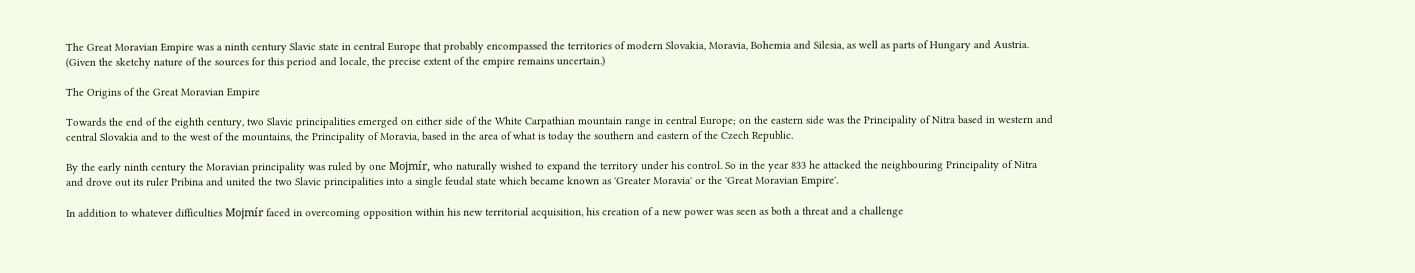The Great Moravian Empire was a ninth century Slavic state in central Europe that probably encompassed the territories of modern Slovakia, Moravia, Bohemia and Silesia, as well as parts of Hungary and Austria. (Given the sketchy nature of the sources for this period and locale, the precise extent of the empire remains uncertain.)

The Origins of the Great Moravian Empire

Towards the end of the eighth century, two Slavic principalities emerged on either side of the White Carpathian mountain range in central Europe; on the eastern side was the Principality of Nitra based in western and central Slovakia and to the west of the mountains, the Principality of Moravia, based in the area of what is today the southern and eastern of the Czech Republic.

By the early ninth century the Moravian principality was ruled by one Mojmír, who naturally wished to expand the territory under his control. So in the year 833 he attacked the neighbouring Principality of Nitra and drove out its ruler Pribina and united the two Slavic principalities into a single feudal state which became known as 'Greater Moravia' or the 'Great Moravian Empire'.

In addition to whatever difficulties Mojmír faced in overcoming opposition within his new territorial acquisition, his creation of a new power was seen as both a threat and a challenge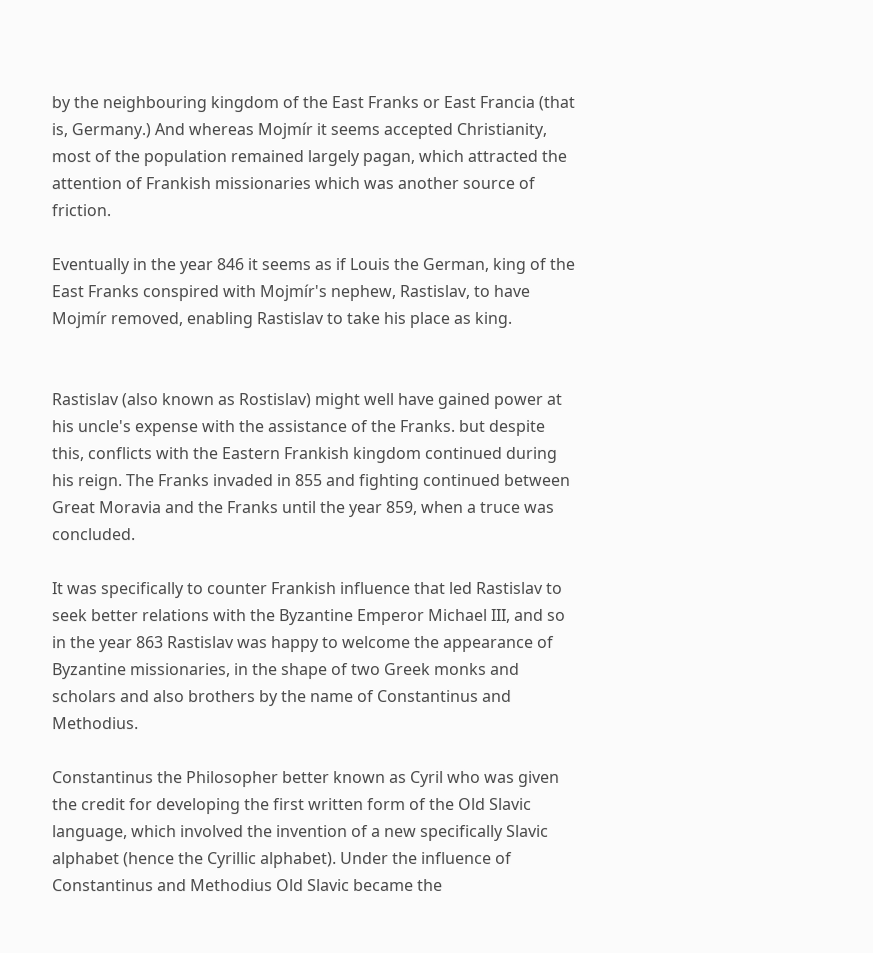by the neighbouring kingdom of the East Franks or East Francia (that is, Germany.) And whereas Mojmír it seems accepted Christianity, most of the population remained largely pagan, which attracted the attention of Frankish missionaries which was another source of friction.

Eventually in the year 846 it seems as if Louis the German, king of the East Franks conspired with Mojmír's nephew, Rastislav, to have Mojmír removed, enabling Rastislav to take his place as king.


Rastislav (also known as Rostislav) might well have gained power at his uncle's expense with the assistance of the Franks. but despite this, conflicts with the Eastern Frankish kingdom continued during his reign. The Franks invaded in 855 and fighting continued between Great Moravia and the Franks until the year 859, when a truce was concluded.

It was specifically to counter Frankish influence that led Rastislav to seek better relations with the Byzantine Emperor Michael III, and so in the year 863 Rastislav was happy to welcome the appearance of Byzantine missionaries, in the shape of two Greek monks and scholars and also brothers by the name of Constantinus and Methodius.

Constantinus the Philosopher better known as Cyril who was given the credit for developing the first written form of the Old Slavic language, which involved the invention of a new specifically Slavic alphabet (hence the Cyrillic alphabet). Under the influence of Constantinus and Methodius Old Slavic became the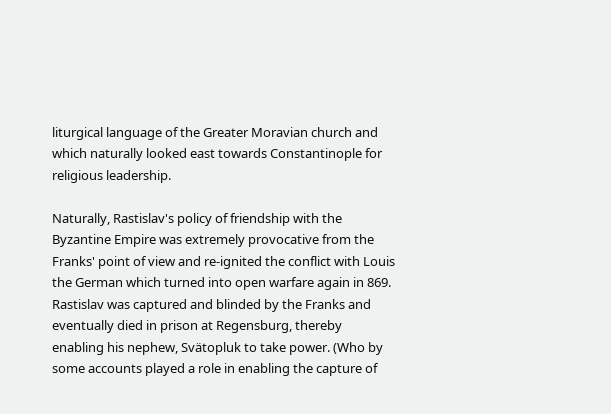liturgical language of the Greater Moravian church and which naturally looked east towards Constantinople for religious leadership.

Naturally, Rastislav's policy of friendship with the Byzantine Empire was extremely provocative from the Franks' point of view and re-ignited the conflict with Louis the German which turned into open warfare again in 869. Rastislav was captured and blinded by the Franks and eventually died in prison at Regensburg, thereby enabling his nephew, Svätopluk to take power. (Who by some accounts played a role in enabling the capture of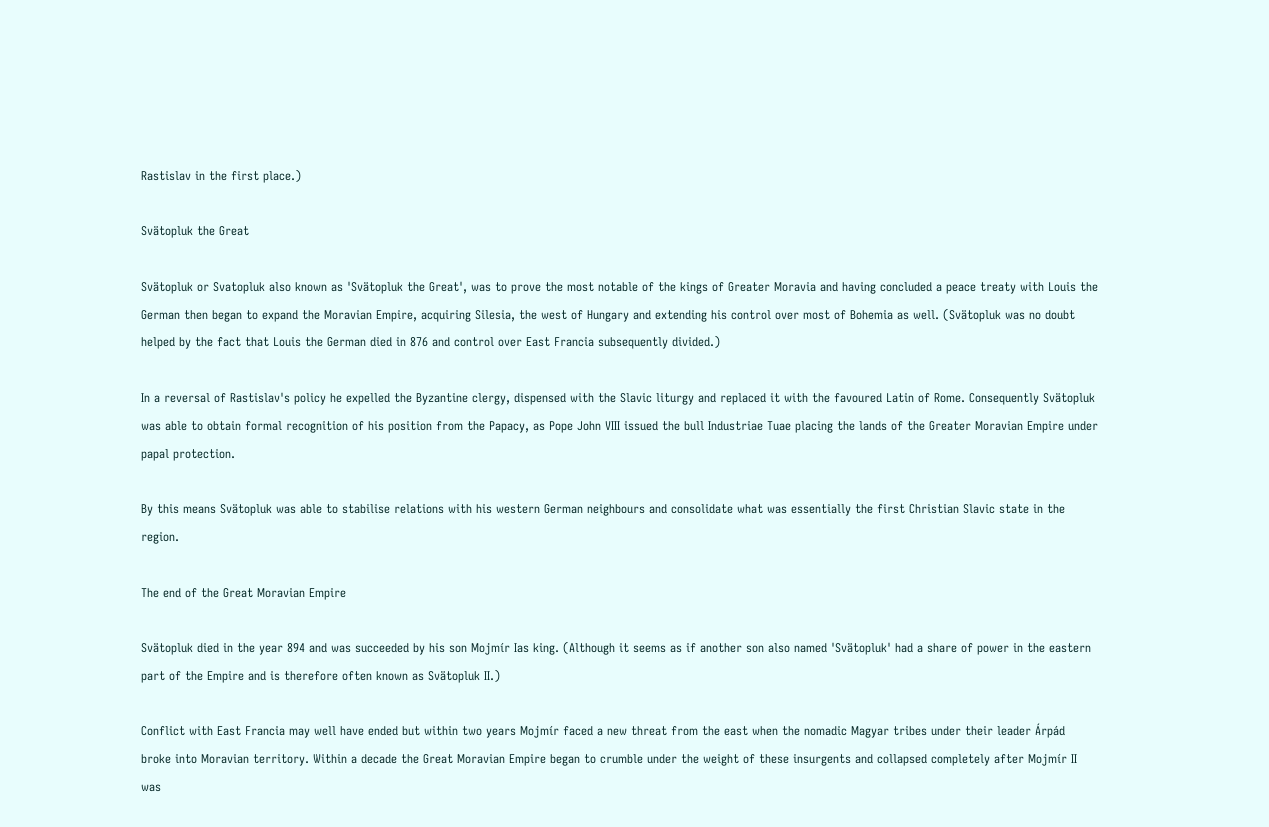Rastislav in the first place.)

Svätopluk the Great

Svätopluk or Svatopluk also known as 'Svätopluk the Great', was to prove the most notable of the kings of Greater Moravia and having concluded a peace treaty with Louis the German then began to expand the Moravian Empire, acquiring Silesia, the west of Hungary and extending his control over most of Bohemia as well. (Svätopluk was no doubt helped by the fact that Louis the German died in 876 and control over East Francia subsequently divided.)

In a reversal of Rastislav's policy he expelled the Byzantine clergy, dispensed with the Slavic liturgy and replaced it with the favoured Latin of Rome. Consequently Svätopluk was able to obtain formal recognition of his position from the Papacy, as Pope John VIII issued the bull Industriae Tuae placing the lands of the Greater Moravian Empire under papal protection.

By this means Svätopluk was able to stabilise relations with his western German neighbours and consolidate what was essentially the first Christian Slavic state in the region.

The end of the Great Moravian Empire

Svätopluk died in the year 894 and was succeeded by his son Mojmír Ias king. (Although it seems as if another son also named 'Svätopluk' had a share of power in the eastern part of the Empire and is therefore often known as Svätopluk II.)

Conflict with East Francia may well have ended but within two years Mojmír faced a new threat from the east when the nomadic Magyar tribes under their leader Árpád broke into Moravian territory. Within a decade the Great Moravian Empire began to crumble under the weight of these insurgents and collapsed completely after Mojmír II was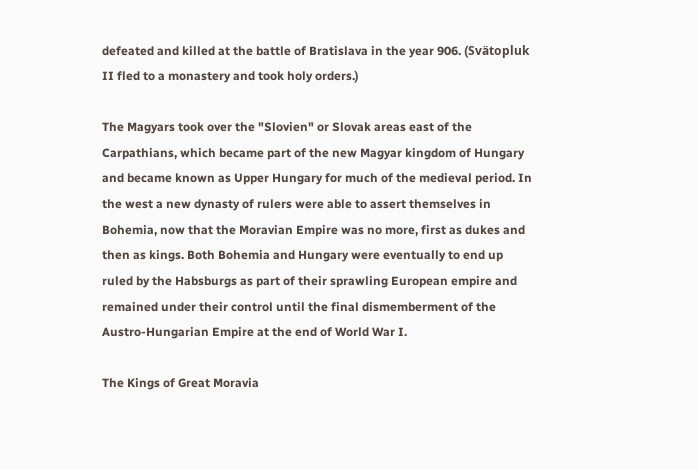defeated and killed at the battle of Bratislava in the year 906. (Svätopluk II fled to a monastery and took holy orders.)

The Magyars took over the "Slovien" or Slovak areas east of the Carpathians, which became part of the new Magyar kingdom of Hungary and became known as Upper Hungary for much of the medieval period. In the west a new dynasty of rulers were able to assert themselves in Bohemia, now that the Moravian Empire was no more, first as dukes and then as kings. Both Bohemia and Hungary were eventually to end up ruled by the Habsburgs as part of their sprawling European empire and remained under their control until the final dismemberment of the Austro-Hungarian Empire at the end of World War I.

The Kings of Great Moravia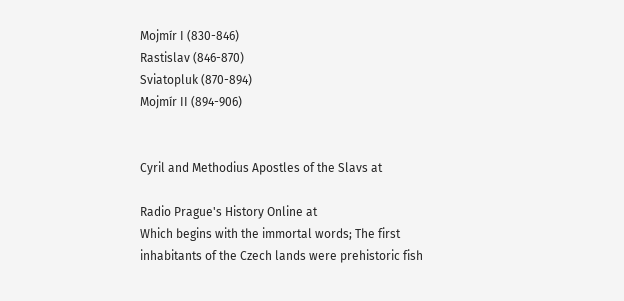Mojmír I (830-846)
Rastislav (846-870)
Sviatopluk (870-894)
Mojmír II (894-906)


Cyril and Methodius Apostles of the Slavs at

Radio Prague's History Online at
Which begins with the immortal words; The first inhabitants of the Czech lands were prehistoric fish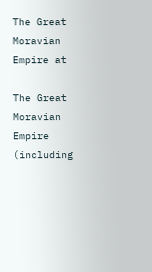The Great Moravian Empire at

The Great Moravian Empire (including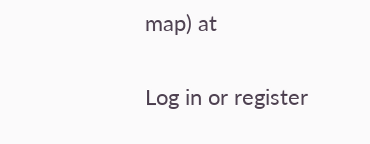map) at

Log in or register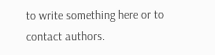to write something here or to contact authors.